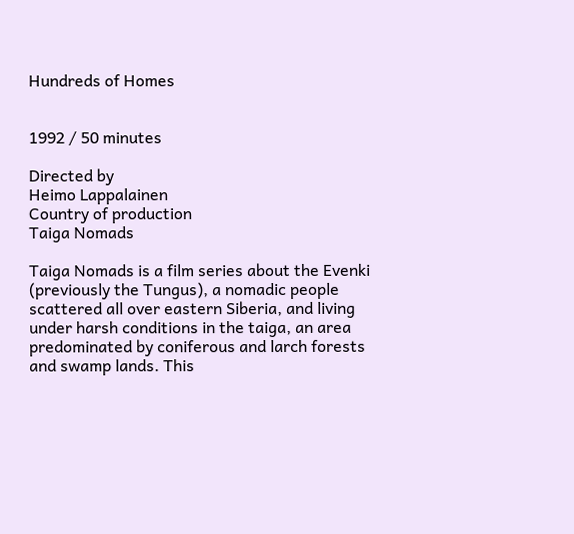Hundreds of Homes


1992 / 50 minutes

Directed by
Heimo Lappalainen
Country of production
Taiga Nomads

Taiga Nomads is a film series about the Evenki (previously the Tungus), a nomadic people scattered all over eastern Siberia, and living under harsh conditions in the taiga, an area predominated by coniferous and larch forests and swamp lands. This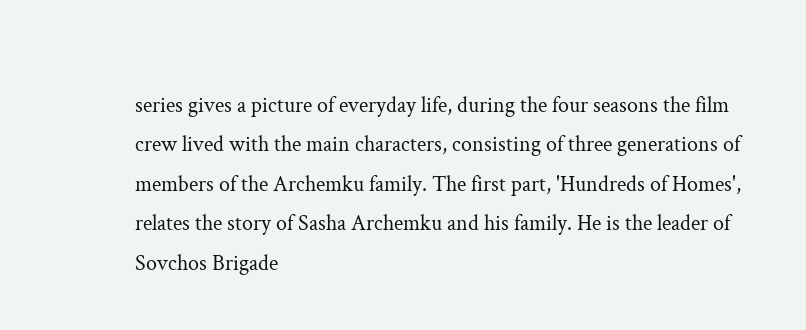series gives a picture of everyday life, during the four seasons the film crew lived with the main characters, consisting of three generations of members of the Archemku family. The first part, 'Hundreds of Homes', relates the story of Sasha Archemku and his family. He is the leader of Sovchos Brigade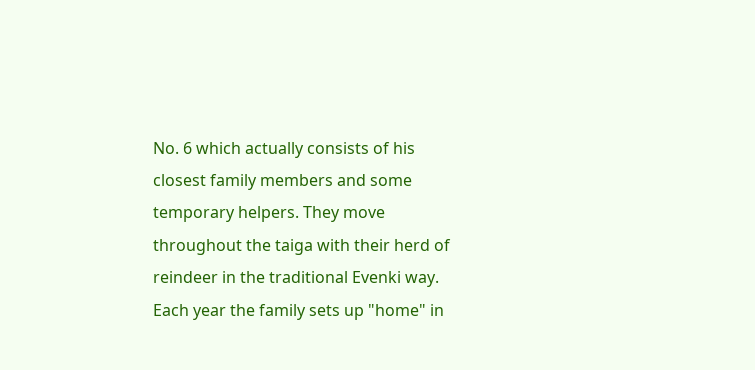No. 6 which actually consists of his closest family members and some temporary helpers. They move throughout the taiga with their herd of reindeer in the traditional Evenki way. Each year the family sets up "home" in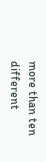more than ten different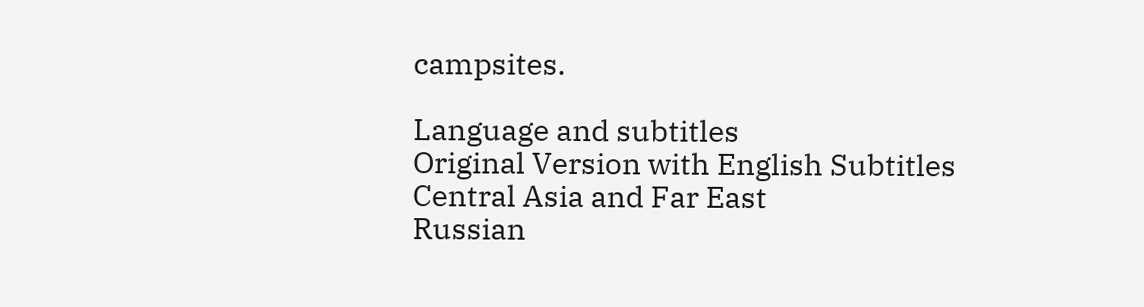campsites.

Language and subtitles
Original Version with English Subtitles
Central Asia and Far East
Russian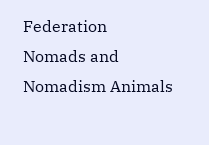Federation
Nomads and Nomadism Animals